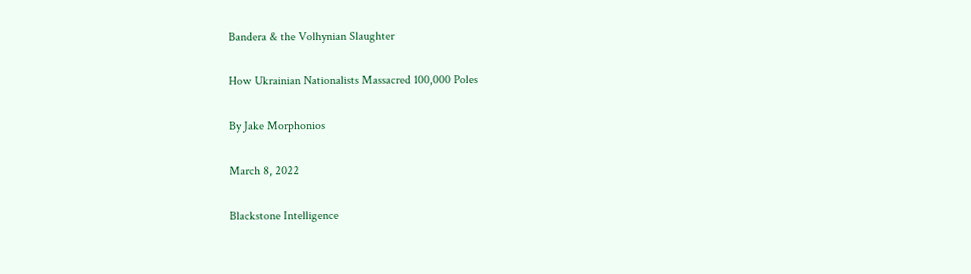Bandera & the Volhynian Slaughter

How Ukrainian Nationalists Massacred 100,000 Poles

By Jake Morphonios

March 8, 2022

Blackstone Intelligence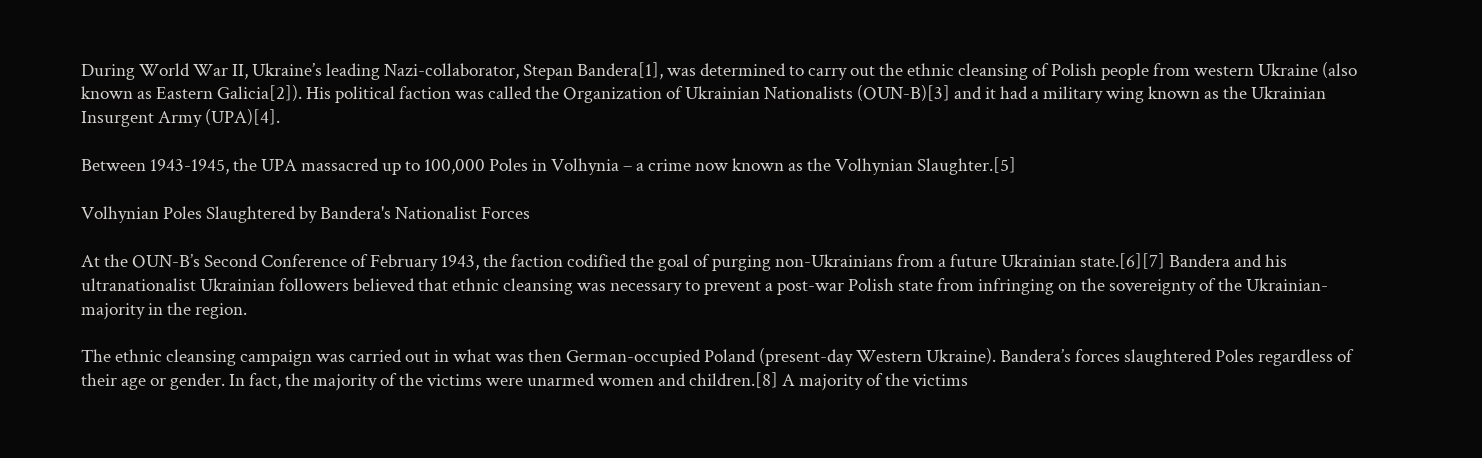During World War II, Ukraine’s leading Nazi-collaborator, Stepan Bandera[1], was determined to carry out the ethnic cleansing of Polish people from western Ukraine (also known as Eastern Galicia[2]). His political faction was called the Organization of Ukrainian Nationalists (OUN-B)[3] and it had a military wing known as the Ukrainian Insurgent Army (UPA)[4].

Between 1943-1945, the UPA massacred up to 100,000 Poles in Volhynia – a crime now known as the Volhynian Slaughter.[5]

Volhynian Poles Slaughtered by Bandera's Nationalist Forces

At the OUN-B’s Second Conference of February 1943, the faction codified the goal of purging non-Ukrainians from a future Ukrainian state.[6][7] Bandera and his ultranationalist Ukrainian followers believed that ethnic cleansing was necessary to prevent a post-war Polish state from infringing on the sovereignty of the Ukrainian-majority in the region.

The ethnic cleansing campaign was carried out in what was then German-occupied Poland (present-day Western Ukraine). Bandera’s forces slaughtered Poles regardless of their age or gender. In fact, the majority of the victims were unarmed women and children.[8] A majority of the victims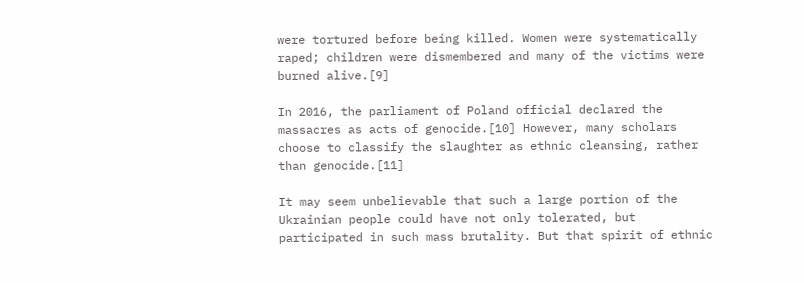were tortured before being killed. Women were systematically raped; children were dismembered and many of the victims were burned alive.[9]

In 2016, the parliament of Poland official declared the massacres as acts of genocide.[10] However, many scholars choose to classify the slaughter as ethnic cleansing, rather than genocide.[11]

It may seem unbelievable that such a large portion of the Ukrainian people could have not only tolerated, but participated in such mass brutality. But that spirit of ethnic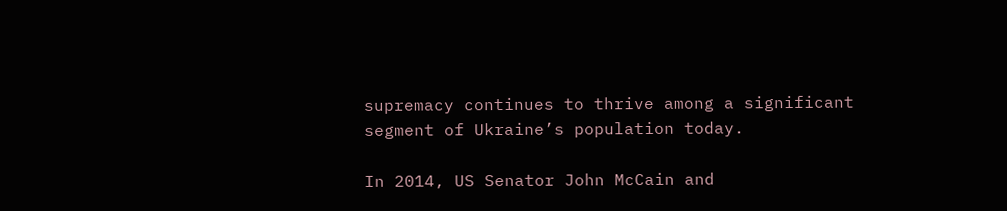supremacy continues to thrive among a significant segment of Ukraine’s population today.

In 2014, US Senator John McCain and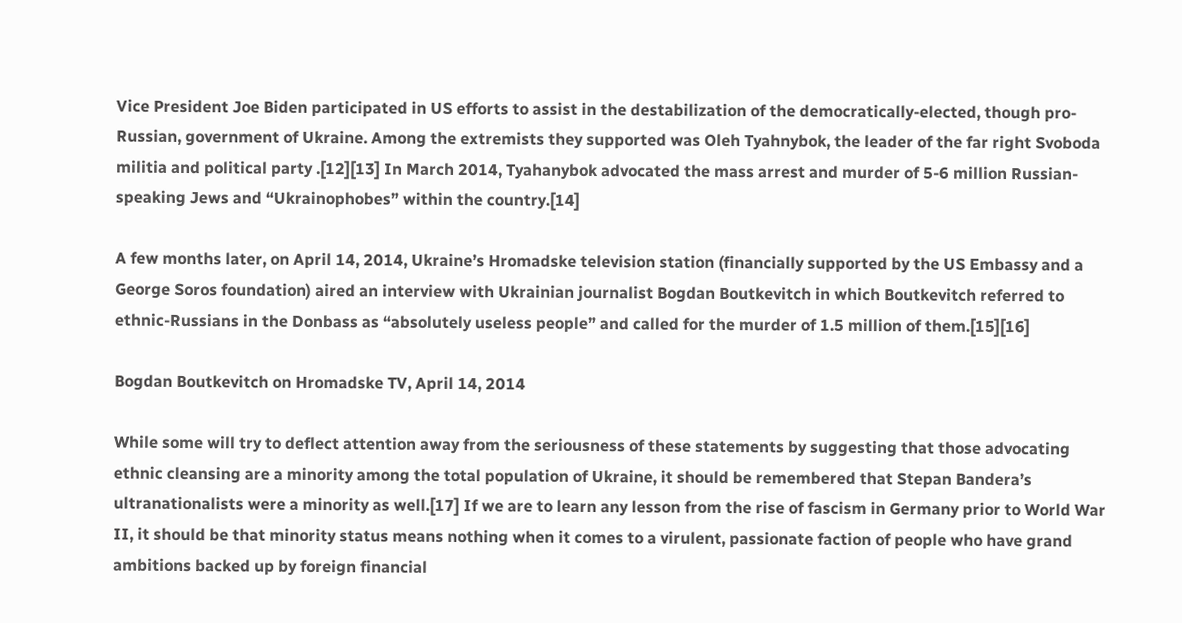Vice President Joe Biden participated in US efforts to assist in the destabilization of the democratically-elected, though pro-Russian, government of Ukraine. Among the extremists they supported was Oleh Tyahnybok, the leader of the far right Svoboda militia and political party .[12][13] In March 2014, Tyahanybok advocated the mass arrest and murder of 5-6 million Russian-speaking Jews and “Ukrainophobes” within the country.[14]

A few months later, on April 14, 2014, Ukraine’s Hromadske television station (financially supported by the US Embassy and a George Soros foundation) aired an interview with Ukrainian journalist Bogdan Boutkevitch in which Boutkevitch referred to ethnic-Russians in the Donbass as “absolutely useless people” and called for the murder of 1.5 million of them.[15][16]

Bogdan Boutkevitch on Hromadske TV, April 14, 2014

While some will try to deflect attention away from the seriousness of these statements by suggesting that those advocating ethnic cleansing are a minority among the total population of Ukraine, it should be remembered that Stepan Bandera’s ultranationalists were a minority as well.[17] If we are to learn any lesson from the rise of fascism in Germany prior to World War II, it should be that minority status means nothing when it comes to a virulent, passionate faction of people who have grand ambitions backed up by foreign financial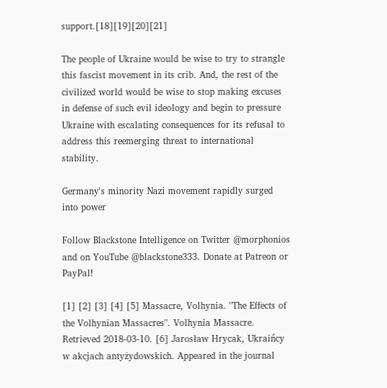support.[18][19][20][21]

The people of Ukraine would be wise to try to strangle this fascist movement in its crib. And, the rest of the civilized world would be wise to stop making excuses in defense of such evil ideology and begin to pressure Ukraine with escalating consequences for its refusal to address this reemerging threat to international stability.

Germany's minority Nazi movement rapidly surged into power

Follow Blackstone Intelligence on Twitter @morphonios and on YouTube @blackstone333. Donate at Patreon or PayPal!

[1] [2] [3] [4] [5] Massacre, Volhynia. "The Effects of the Volhynian Massacres". Volhynia Massacre. Retrieved 2018-03-10. [6] Jarosław Hrycak, Ukraińcy w akcjach antyżydowskich. Appeared in the journal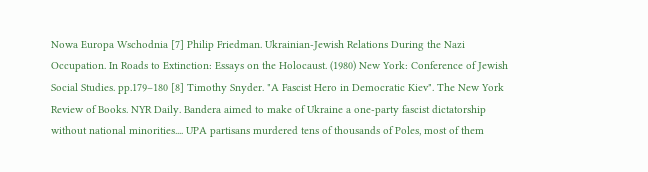Nowa Europa Wschodnia [7] Philip Friedman. Ukrainian-Jewish Relations During the Nazi Occupation. In Roads to Extinction: Essays on the Holocaust. (1980) New York: Conference of Jewish Social Studies. pp.179–180 [8] Timothy Snyder. "A Fascist Hero in Democratic Kiev". The New York Review of Books. NYR Daily. Bandera aimed to make of Ukraine a one-party fascist dictatorship without national minorities.... UPA partisans murdered tens of thousands of Poles, most of them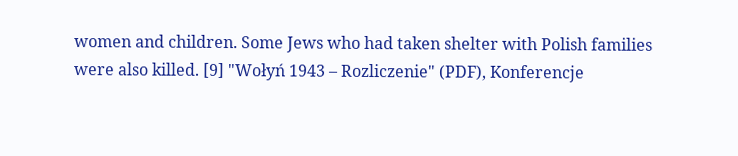women and children. Some Jews who had taken shelter with Polish families were also killed. [9] "Wołyń 1943 – Rozliczenie" (PDF), Konferencje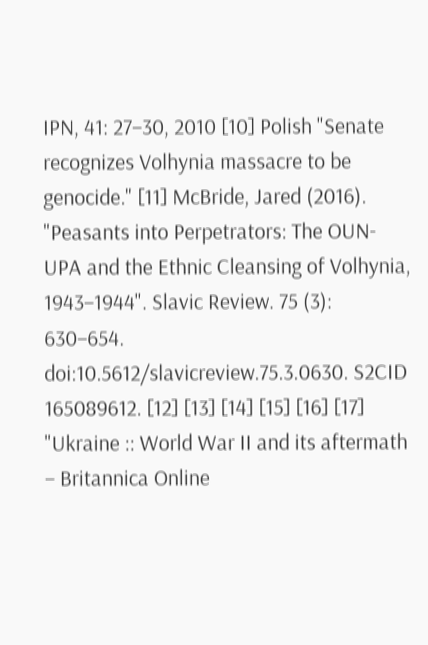IPN, 41: 27–30, 2010 [10] Polish "Senate recognizes Volhynia massacre to be genocide." [11] McBride, Jared (2016). "Peasants into Perpetrators: The OUN-UPA and the Ethnic Cleansing of Volhynia, 1943–1944". Slavic Review. 75 (3): 630–654. doi:10.5612/slavicreview.75.3.0630. S2CID 165089612. [12] [13] [14] [15] [16] [17] "Ukraine :: World War II and its aftermath – Britannica Online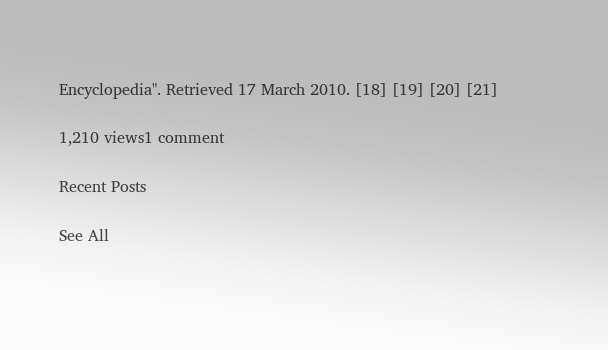Encyclopedia". Retrieved 17 March 2010. [18] [19] [20] [21]

1,210 views1 comment

Recent Posts

See All